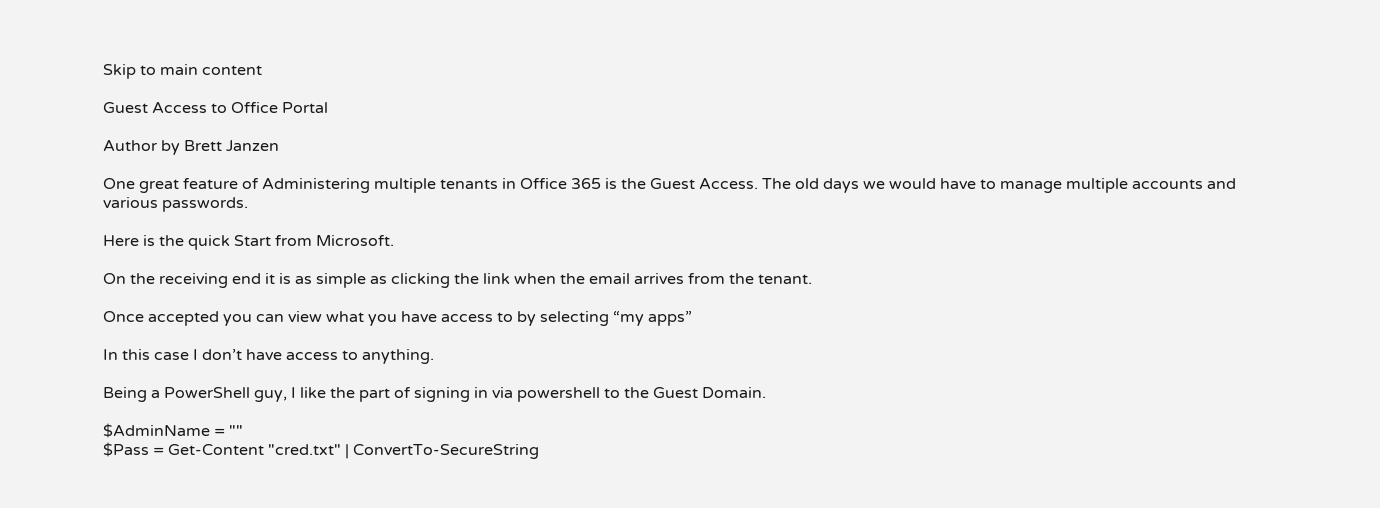Skip to main content

Guest Access to Office Portal

Author by Brett Janzen

One great feature of Administering multiple tenants in Office 365 is the Guest Access. The old days we would have to manage multiple accounts and various passwords.

Here is the quick Start from Microsoft.

On the receiving end it is as simple as clicking the link when the email arrives from the tenant.

Once accepted you can view what you have access to by selecting “my apps”

In this case I don’t have access to anything.

Being a PowerShell guy, I like the part of signing in via powershell to the Guest Domain.

$AdminName = ""
$Pass = Get-Content "cred.txt" | ConvertTo-SecureString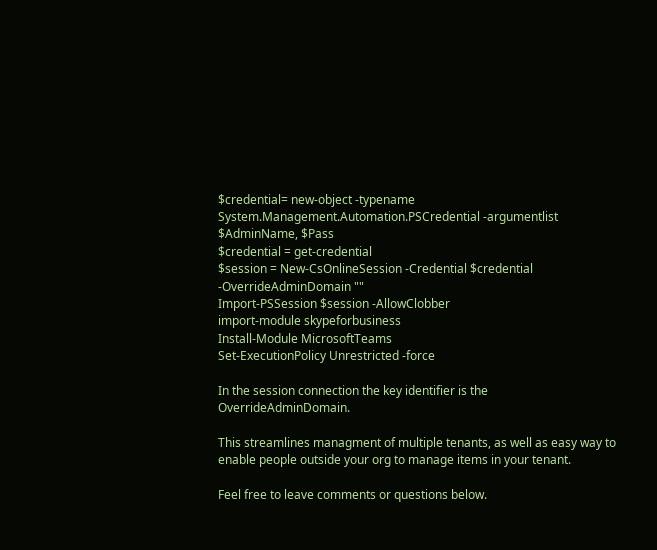$credential= new-object -typename System.Management.Automation.PSCredential -argumentlist $AdminName, $Pass
$credential = get-credential
$session = New-CsOnlineSession -Credential $credential -OverrideAdminDomain ""
Import-PSSession $session -AllowClobber
import-module skypeforbusiness
Install-Module MicrosoftTeams
Set-ExecutionPolicy Unrestricted -force

In the session connection the key identifier is the OverrideAdminDomain.

This streamlines managment of multiple tenants, as well as easy way to enable people outside your org to manage items in your tenant.

Feel free to leave comments or questions below.